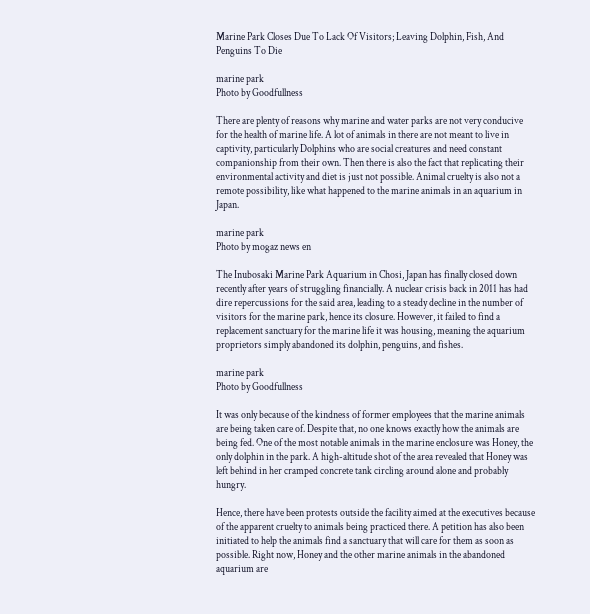Marine Park Closes Due To Lack Of Visitors; Leaving Dolphin, Fish, And Penguins To Die

marine park
Photo by Goodfullness

There are plenty of reasons why marine and water parks are not very conducive for the health of marine life. A lot of animals in there are not meant to live in captivity, particularly Dolphins who are social creatures and need constant companionship from their own. Then there is also the fact that replicating their environmental activity and diet is just not possible. Animal cruelty is also not a remote possibility, like what happened to the marine animals in an aquarium in Japan.

marine park
Photo by mogaz news en

The Inubosaki Marine Park Aquarium in Chosi, Japan has finally closed down recently after years of struggling financially. A nuclear crisis back in 2011 has had dire repercussions for the said area, leading to a steady decline in the number of visitors for the marine park, hence its closure. However, it failed to find a replacement sanctuary for the marine life it was housing, meaning the aquarium proprietors simply abandoned its dolphin, penguins, and fishes.

marine park
Photo by Goodfullness

It was only because of the kindness of former employees that the marine animals are being taken care of. Despite that, no one knows exactly how the animals are being fed. One of the most notable animals in the marine enclosure was Honey, the only dolphin in the park. A high-altitude shot of the area revealed that Honey was left behind in her cramped concrete tank circling around alone and probably hungry.

Hence, there have been protests outside the facility aimed at the executives because of the apparent cruelty to animals being practiced there. A petition has also been initiated to help the animals find a sanctuary that will care for them as soon as possible. Right now, Honey and the other marine animals in the abandoned aquarium are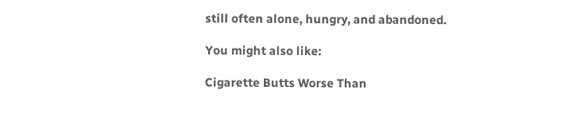still often alone, hungry, and abandoned.

You might also like:

Cigarette Butts Worse Than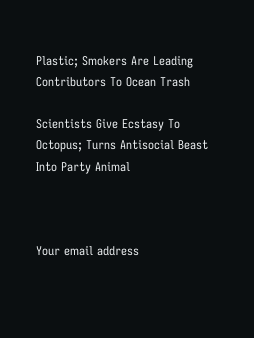Plastic; Smokers Are Leading Contributors To Ocean Trash

Scientists Give Ecstasy To Octopus; Turns Antisocial Beast Into Party Animal



Your email address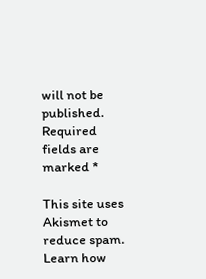will not be published. Required fields are marked *

This site uses Akismet to reduce spam. Learn how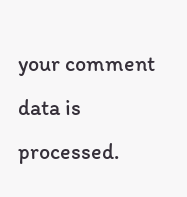your comment data is processed.